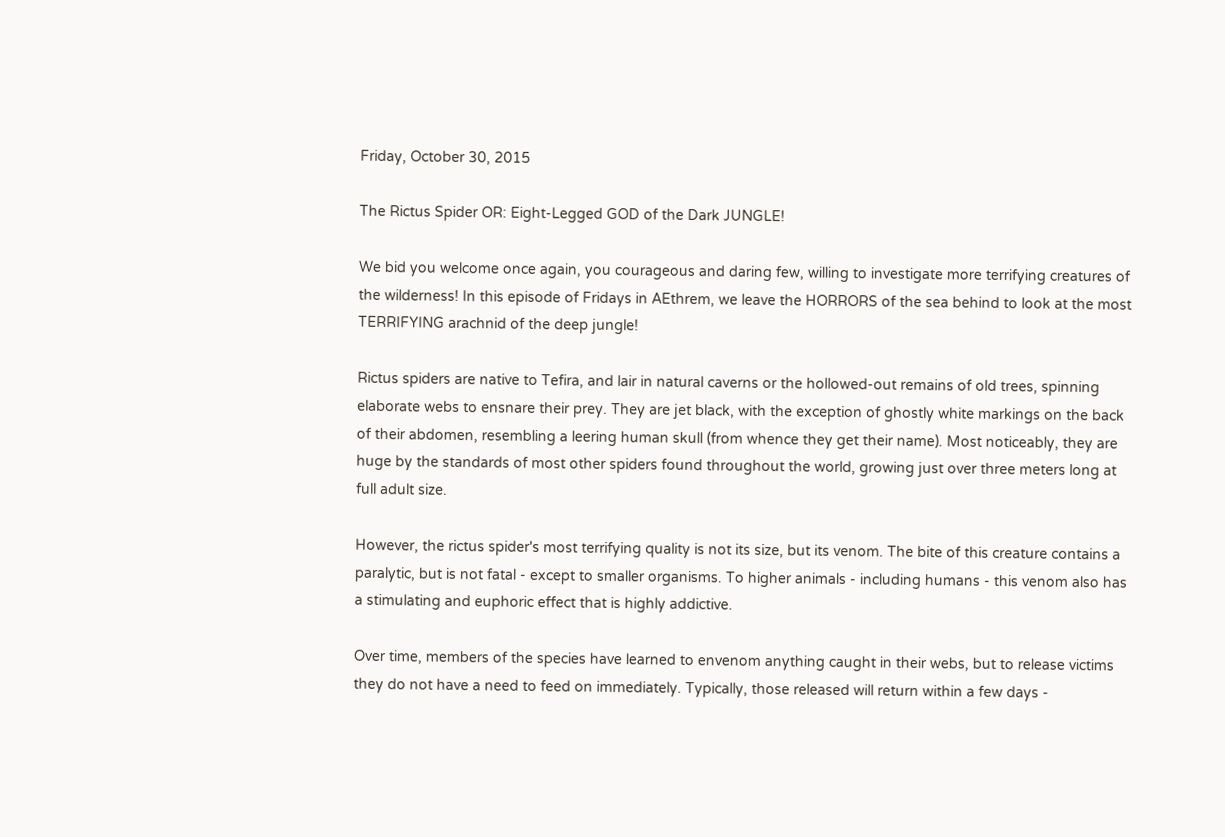Friday, October 30, 2015

The Rictus Spider OR: Eight-Legged GOD of the Dark JUNGLE!

We bid you welcome once again, you courageous and daring few, willing to investigate more terrifying creatures of the wilderness! In this episode of Fridays in AEthrem, we leave the HORRORS of the sea behind to look at the most TERRIFYING arachnid of the deep jungle!

Rictus spiders are native to Tefira, and lair in natural caverns or the hollowed-out remains of old trees, spinning elaborate webs to ensnare their prey. They are jet black, with the exception of ghostly white markings on the back of their abdomen, resembling a leering human skull (from whence they get their name). Most noticeably, they are huge by the standards of most other spiders found throughout the world, growing just over three meters long at full adult size.

However, the rictus spider's most terrifying quality is not its size, but its venom. The bite of this creature contains a paralytic, but is not fatal - except to smaller organisms. To higher animals - including humans - this venom also has a stimulating and euphoric effect that is highly addictive.

Over time, members of the species have learned to envenom anything caught in their webs, but to release victims they do not have a need to feed on immediately. Typically, those released will return within a few days -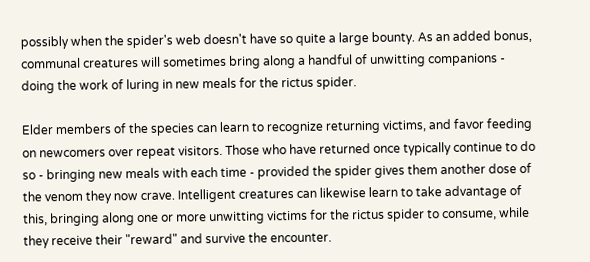possibly when the spider's web doesn't have so quite a large bounty. As an added bonus, communal creatures will sometimes bring along a handful of unwitting companions - doing the work of luring in new meals for the rictus spider.

Elder members of the species can learn to recognize returning victims, and favor feeding on newcomers over repeat visitors. Those who have returned once typically continue to do so - bringing new meals with each time - provided the spider gives them another dose of the venom they now crave. Intelligent creatures can likewise learn to take advantage of this, bringing along one or more unwitting victims for the rictus spider to consume, while they receive their "reward" and survive the encounter.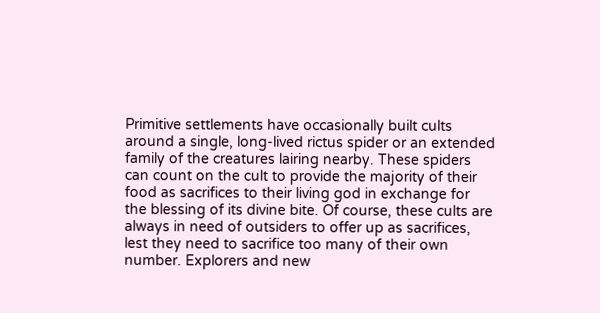Primitive settlements have occasionally built cults around a single, long-lived rictus spider or an extended family of the creatures lairing nearby. These spiders can count on the cult to provide the majority of their food as sacrifices to their living god in exchange for the blessing of its divine bite. Of course, these cults are always in need of outsiders to offer up as sacrifices, lest they need to sacrifice too many of their own number. Explorers and new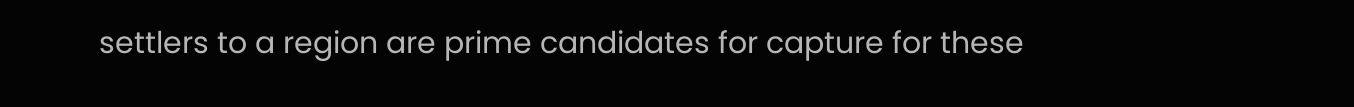settlers to a region are prime candidates for capture for these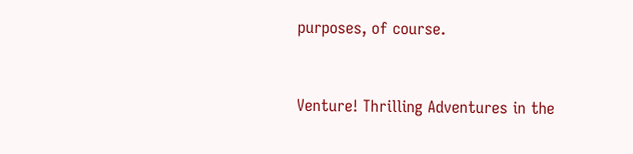purposes, of course.


Venture! Thrilling Adventures in the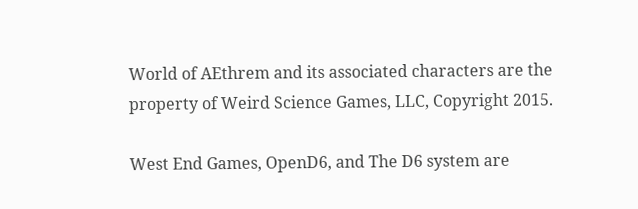World of AEthrem and its associated characters are the property of Weird Science Games, LLC, Copyright 2015.

West End Games, OpenD6, and The D6 system are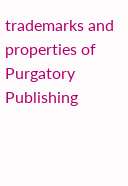trademarks and properties of Purgatory Publishing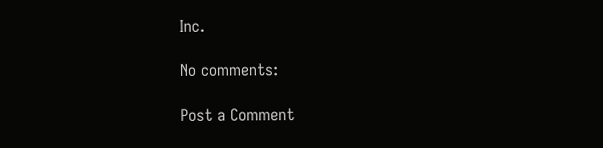Inc.

No comments:

Post a Comment